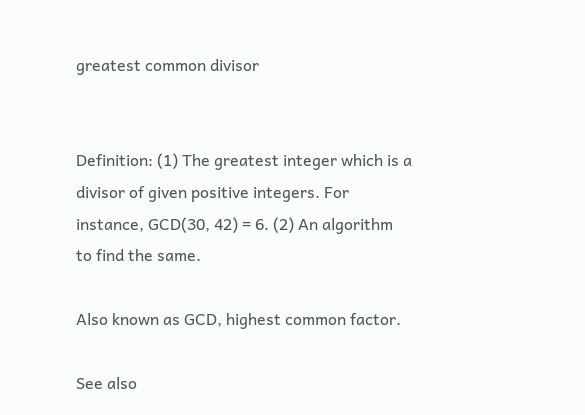greatest common divisor


Definition: (1) The greatest integer which is a divisor of given positive integers. For instance, GCD(30, 42) = 6. (2) An algorithm to find the same.

Also known as GCD, highest common factor.

See also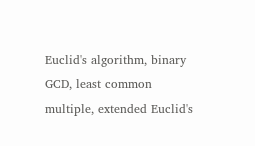Euclid's algorithm, binary GCD, least common multiple, extended Euclid's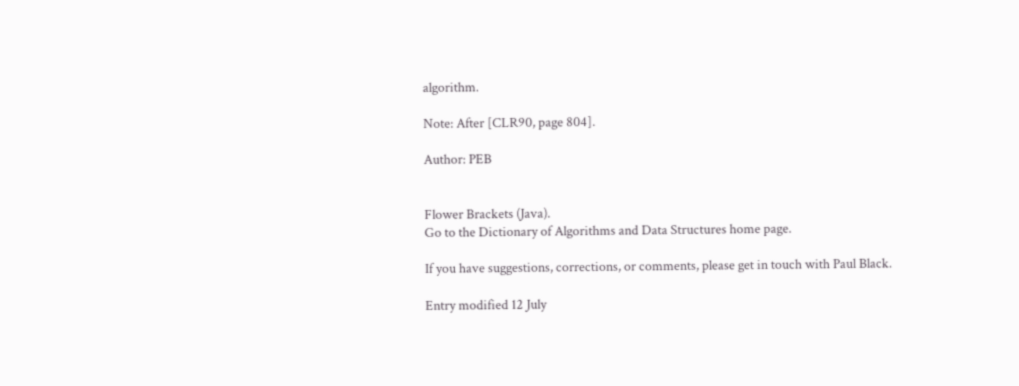algorithm.

Note: After [CLR90, page 804].

Author: PEB


Flower Brackets (Java).
Go to the Dictionary of Algorithms and Data Structures home page.

If you have suggestions, corrections, or comments, please get in touch with Paul Black.

Entry modified 12 July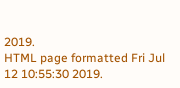2019.
HTML page formatted Fri Jul 12 10:55:30 2019.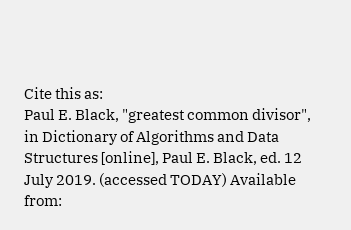Cite this as:
Paul E. Black, "greatest common divisor", in Dictionary of Algorithms and Data Structures [online], Paul E. Black, ed. 12 July 2019. (accessed TODAY) Available from: